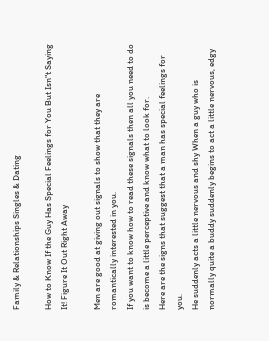Family & Relationships Singles & Dating

How to Know If the Guy Has Special Feelings for You But Isn"t Saying It! Figure It Out Right Away

Men are good at giving out signals to show that they are romantically interested in you.
If you want to know how to read these signals then all you need to do is become a little perceptive and know what to look for.
Here are the signs that suggest that a man has special feelings for you.
He suddenly acts a little nervous and shy When a guy who is normally quite a buddy suddenly begins to act a little nervous, edgy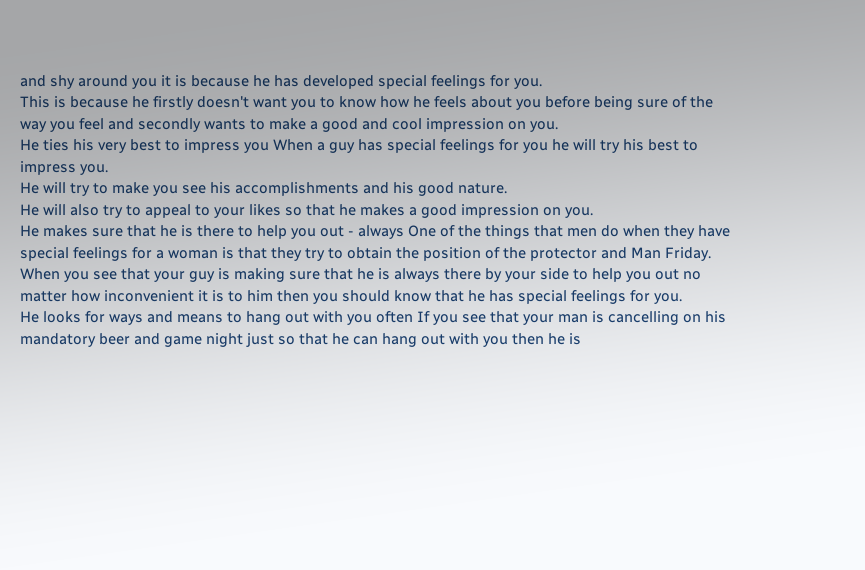and shy around you it is because he has developed special feelings for you.
This is because he firstly doesn't want you to know how he feels about you before being sure of the way you feel and secondly wants to make a good and cool impression on you.
He ties his very best to impress you When a guy has special feelings for you he will try his best to impress you.
He will try to make you see his accomplishments and his good nature.
He will also try to appeal to your likes so that he makes a good impression on you.
He makes sure that he is there to help you out - always One of the things that men do when they have special feelings for a woman is that they try to obtain the position of the protector and Man Friday.
When you see that your guy is making sure that he is always there by your side to help you out no matter how inconvenient it is to him then you should know that he has special feelings for you.
He looks for ways and means to hang out with you often If you see that your man is cancelling on his mandatory beer and game night just so that he can hang out with you then he is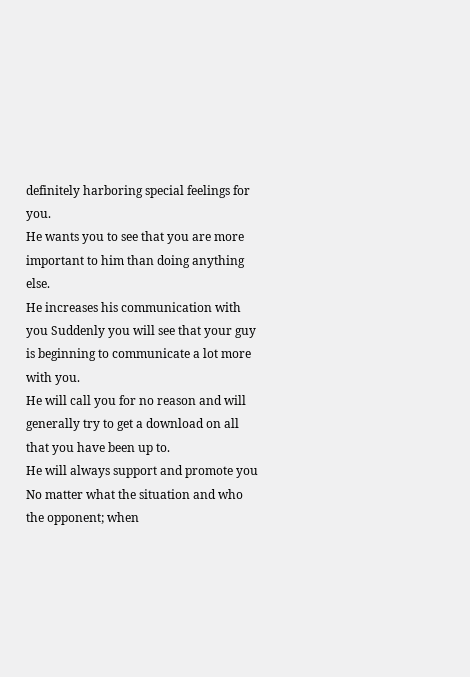definitely harboring special feelings for you.
He wants you to see that you are more important to him than doing anything else.
He increases his communication with you Suddenly you will see that your guy is beginning to communicate a lot more with you.
He will call you for no reason and will generally try to get a download on all that you have been up to.
He will always support and promote you No matter what the situation and who the opponent; when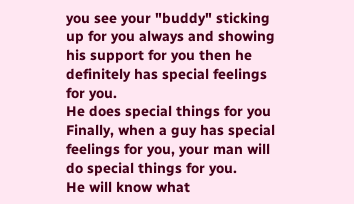you see your "buddy" sticking up for you always and showing his support for you then he definitely has special feelings for you.
He does special things for you Finally, when a guy has special feelings for you, your man will do special things for you.
He will know what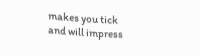makes you tick and will impress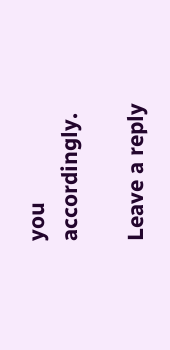you accordingly.

Leave a reply